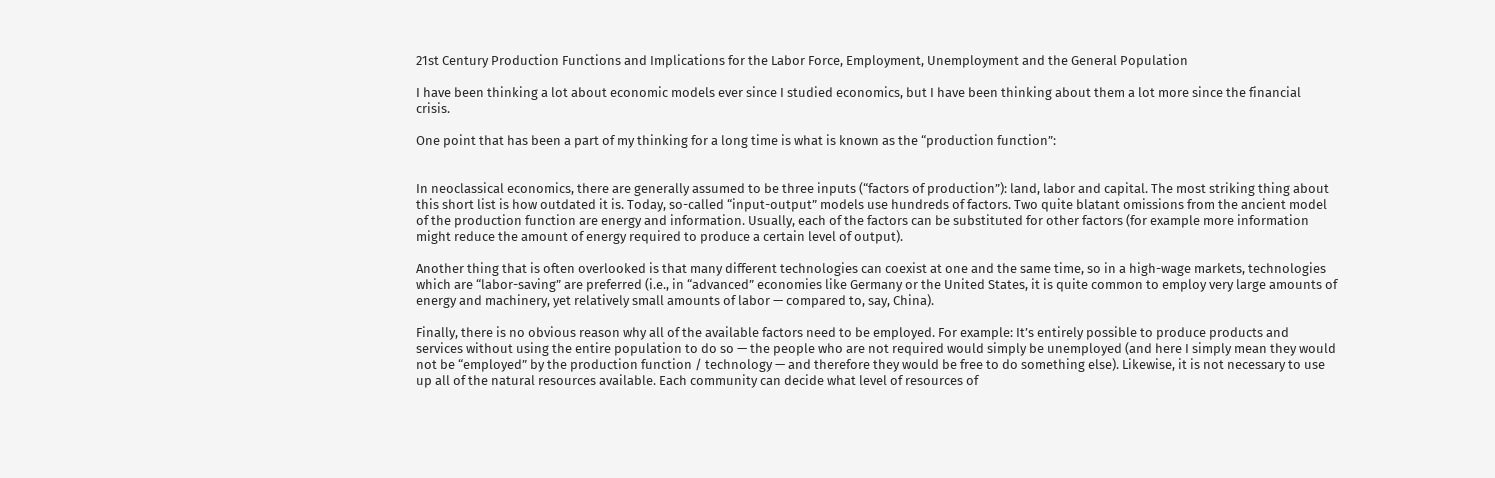21st Century Production Functions and Implications for the Labor Force, Employment, Unemployment and the General Population

I have been thinking a lot about economic models ever since I studied economics, but I have been thinking about them a lot more since the financial crisis.

One point that has been a part of my thinking for a long time is what is known as the “production function”:


In neoclassical economics, there are generally assumed to be three inputs (“factors of production”): land, labor and capital. The most striking thing about this short list is how outdated it is. Today, so-called “input-output” models use hundreds of factors. Two quite blatant omissions from the ancient model of the production function are energy and information. Usually, each of the factors can be substituted for other factors (for example more information might reduce the amount of energy required to produce a certain level of output).

Another thing that is often overlooked is that many different technologies can coexist at one and the same time, so in a high-wage markets, technologies which are “labor-saving” are preferred (i.e., in “advanced” economies like Germany or the United States, it is quite common to employ very large amounts of energy and machinery, yet relatively small amounts of labor — compared to, say, China).

Finally, there is no obvious reason why all of the available factors need to be employed. For example: It’s entirely possible to produce products and services without using the entire population to do so — the people who are not required would simply be unemployed (and here I simply mean they would not be “employed” by the production function / technology — and therefore they would be free to do something else). Likewise, it is not necessary to use up all of the natural resources available. Each community can decide what level of resources of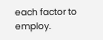each factor to employ.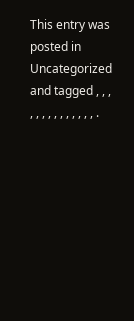This entry was posted in Uncategorized and tagged , , , , , , , , , , , , , , .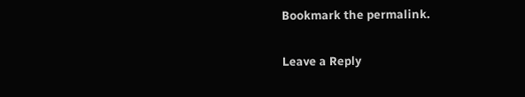Bookmark the permalink.

Leave a Reply